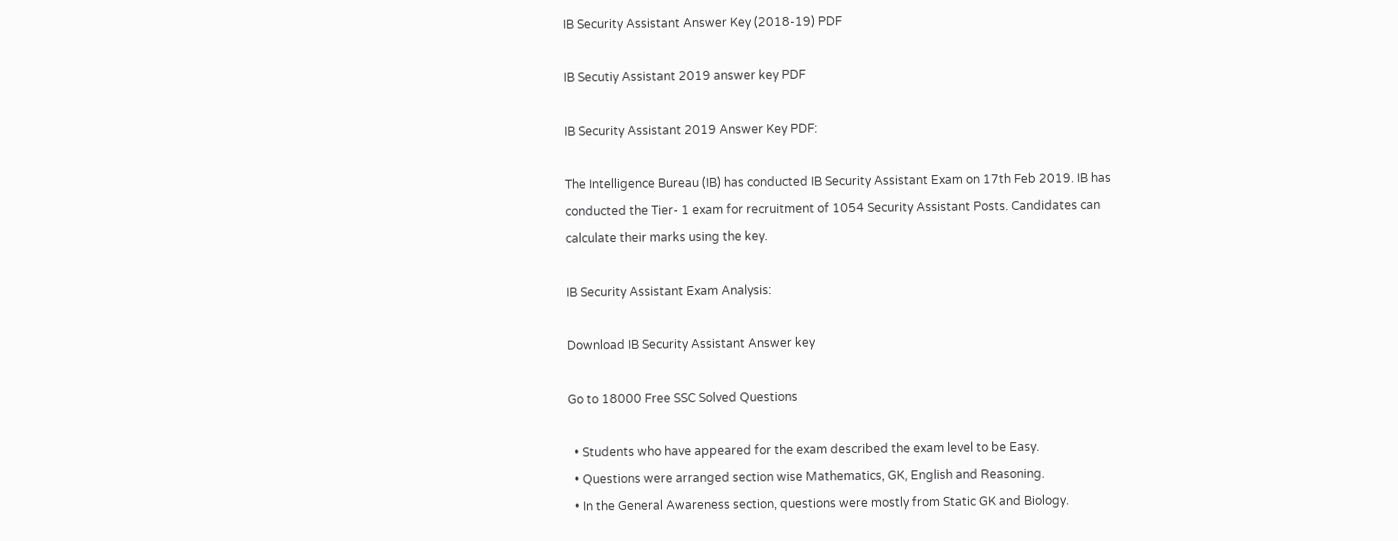IB Security Assistant Answer Key (2018-19) PDF

IB Secutiy Assistant 2019 answer key PDF

IB Security Assistant 2019 Answer Key PDF:

The Intelligence Bureau (IB) has conducted IB Security Assistant Exam on 17th Feb 2019. IB has conducted the Tier- 1 exam for recruitment of 1054 Security Assistant Posts. Candidates can calculate their marks using the key.

IB Security Assistant Exam Analysis:

Download IB Security Assistant Answer key

Go to 18000 Free SSC Solved Questions

  • Students who have appeared for the exam described the exam level to be Easy.
  • Questions were arranged section wise Mathematics, GK, English and Reasoning.
  • In the General Awareness section, questions were mostly from Static GK and Biology.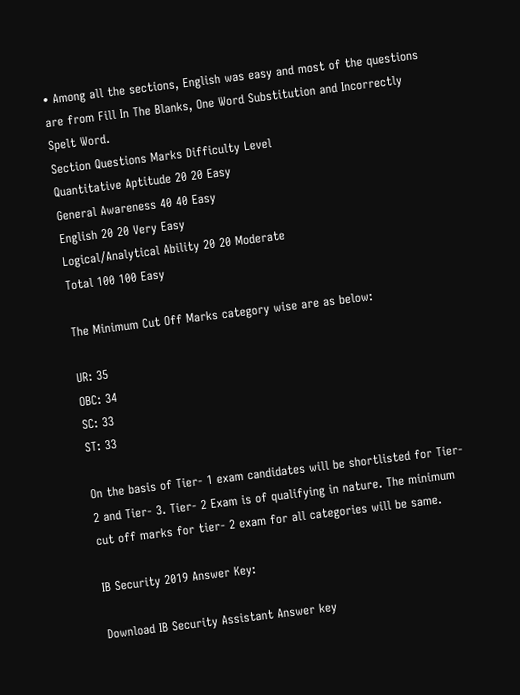• Among all the sections, English was easy and most of the questions are from Fill In The Blanks, One Word Substitution and Incorrectly Spelt Word.
Section Questions Marks Difficulty Level
Quantitative Aptitude 20 20 Easy
General Awareness 40 40 Easy
English 20 20 Very Easy
Logical/Analytical Ability 20 20 Moderate
Total 100 100 Easy

The Minimum Cut Off Marks category wise are as below:

UR: 35
OBC: 34
SC: 33
ST: 33

On the basis of Tier- 1 exam candidates will be shortlisted for Tier- 2 and Tier- 3. Tier- 2 Exam is of qualifying in nature. The minimum cut off marks for tier- 2 exam for all categories will be same.

IB Security 2019 Answer Key:

Download IB Security Assistant Answer key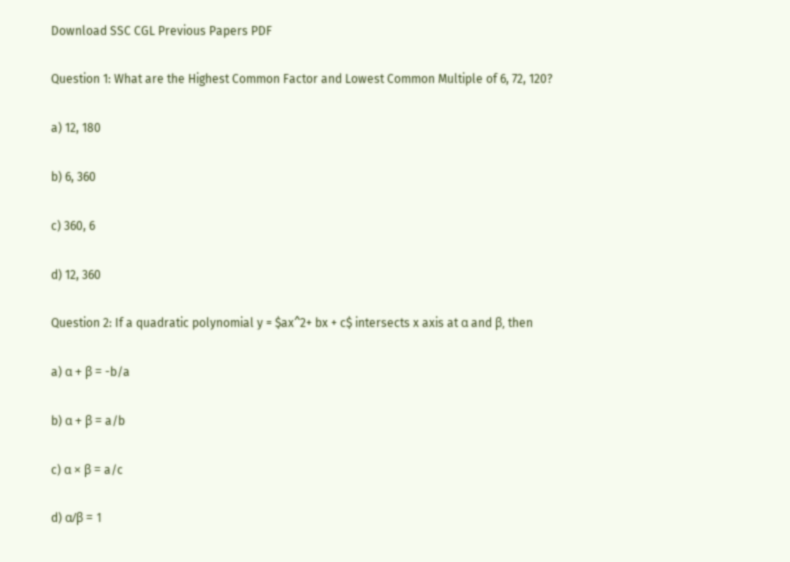Download SSC CGL Previous Papers PDF

Question 1: What are the Highest Common Factor and Lowest Common Multiple of 6, 72, 120?

a) 12, 180

b) 6, 360

c) 360, 6

d) 12, 360

Question 2: If a quadratic polynomial y = $ax^2+ bx + c$ intersects x axis at α and β, then

a) α + β = -b/a

b) α + β = a/b

c) α × β = a/c

d) α/β = 1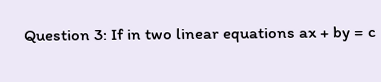Question 3: If in two linear equations ax + by = c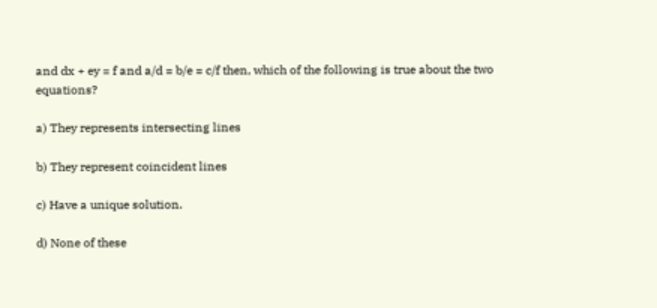and dx + ey = f and a/d = b/e = c/f then, which of the following is true about the two equations?

a) They represents intersecting lines

b) They represent coincident lines

c) Have a unique solution.

d) None of these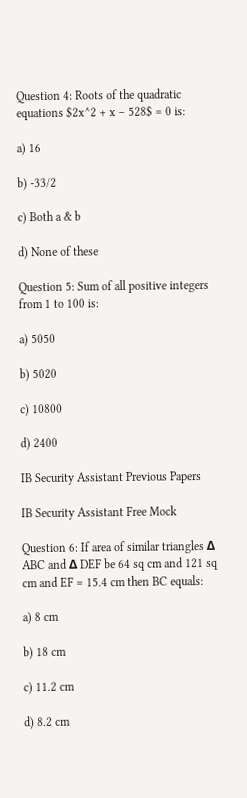Question 4: Roots of the quadratic equations $2x^2 + x – 528$ = 0 is:

a) 16

b) -33/2

c) Both a & b

d) None of these

Question 5: Sum of all positive integers from 1 to 100 is:

a) 5050

b) 5020

c) 10800

d) 2400

IB Security Assistant Previous Papers

IB Security Assistant Free Mock

Question 6: If area of similar triangles Δ ABC and Δ DEF be 64 sq cm and 121 sq cm and EF = 15.4 cm then BC equals:

a) 8 cm

b) 18 cm

c) 11.2 cm

d) 8.2 cm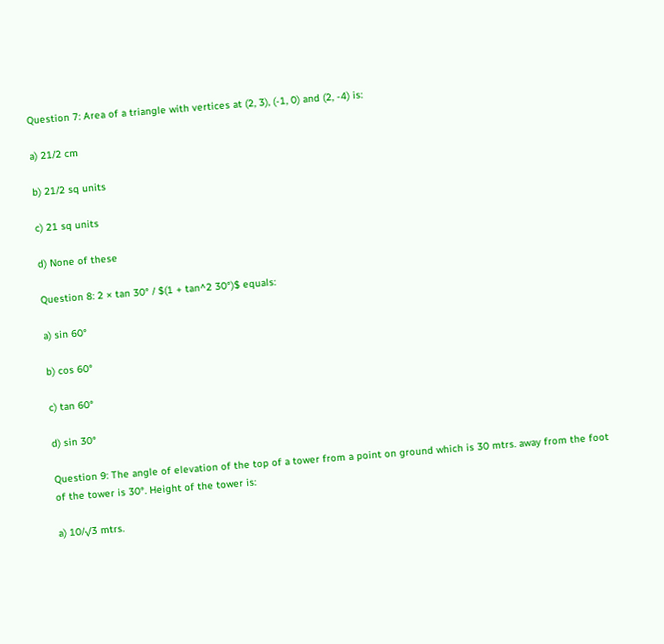Question 7: Area of a triangle with vertices at (2, 3), (-1, 0) and (2, -4) is:

a) 21/2 cm

b) 21/2 sq units

c) 21 sq units

d) None of these

Question 8: 2 × tan 30° / $(1 + tan^2 30°)$ equals:

a) sin 60°

b) cos 60°

c) tan 60°

d) sin 30°

Question 9: The angle of elevation of the top of a tower from a point on ground which is 30 mtrs. away from the foot of the tower is 30°. Height of the tower is:

a) 10/√3 mtrs.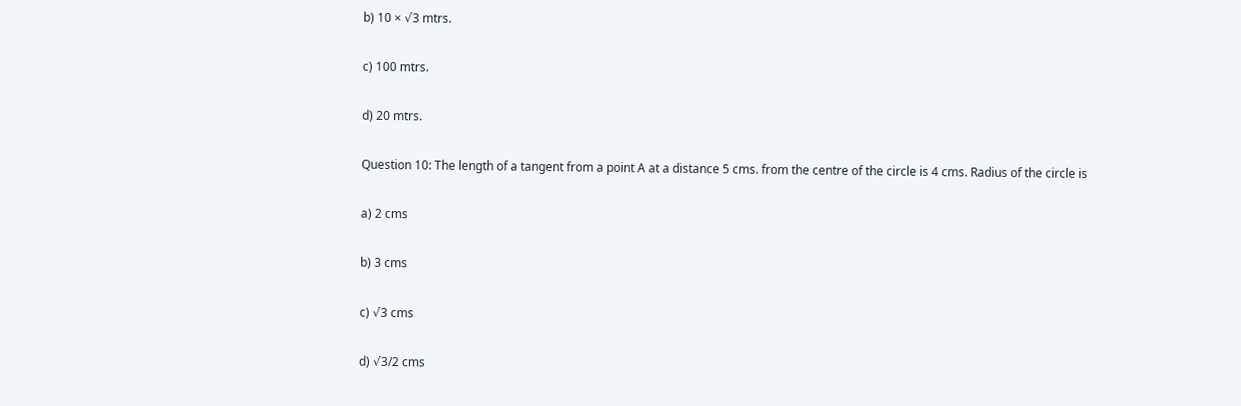b) 10 × √3 mtrs.

c) 100 mtrs.

d) 20 mtrs.

Question 10: The length of a tangent from a point A at a distance 5 cms. from the centre of the circle is 4 cms. Radius of the circle is

a) 2 cms

b) 3 cms

c) √3 cms

d) √3/2 cms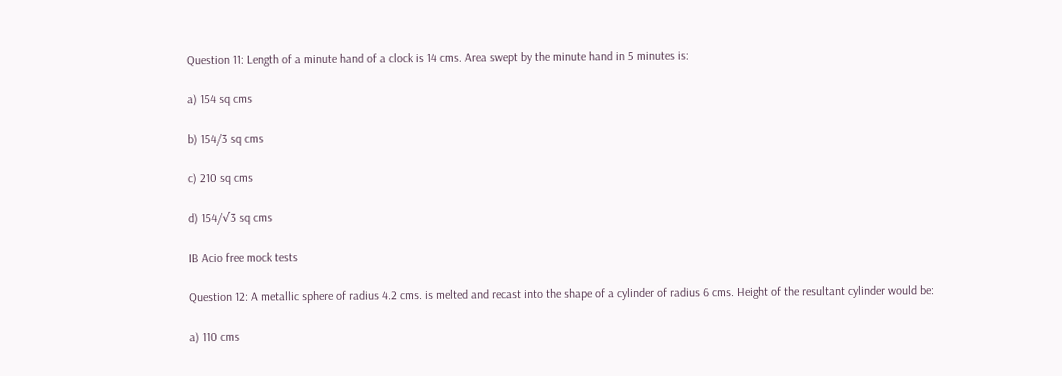Question 11: Length of a minute hand of a clock is 14 cms. Area swept by the minute hand in 5 minutes is:

a) 154 sq cms

b) 154/3 sq cms

c) 210 sq cms

d) 154/√3 sq cms

IB Acio free mock tests

Question 12: A metallic sphere of radius 4.2 cms. is melted and recast into the shape of a cylinder of radius 6 cms. Height of the resultant cylinder would be:

a) 110 cms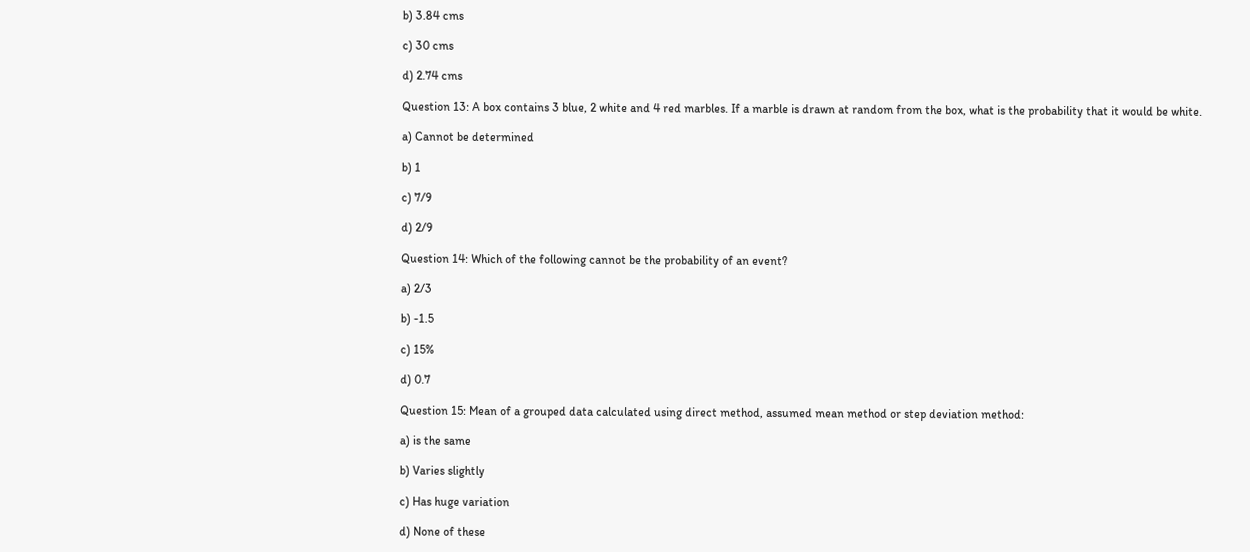b) 3.84 cms

c) 30 cms

d) 2.74 cms

Question 13: A box contains 3 blue, 2 white and 4 red marbles. If a marble is drawn at random from the box, what is the probability that it would be white.

a) Cannot be determined

b) 1

c) 7/9

d) 2/9

Question 14: Which of the following cannot be the probability of an event?

a) 2/3

b) -1.5

c) 15%

d) 0.7

Question 15: Mean of a grouped data calculated using direct method, assumed mean method or step deviation method:

a) is the same

b) Varies slightly

c) Has huge variation

d) None of these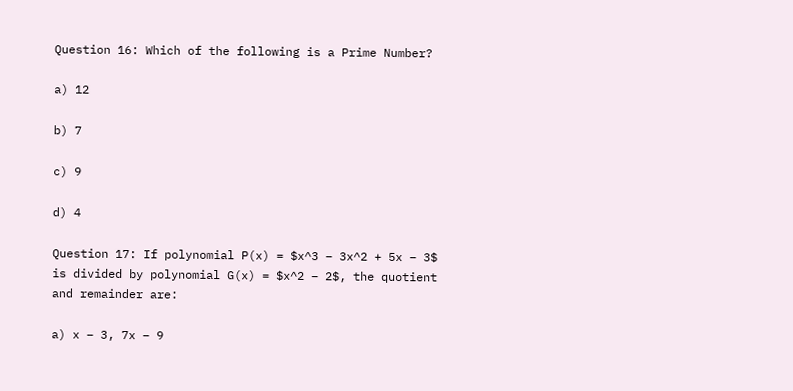Question 16: Which of the following is a Prime Number?

a) 12

b) 7

c) 9

d) 4

Question 17: If polynomial P(x) = $x^3 – 3x^2 + 5x – 3$ is divided by polynomial G(x) = $x^2 – 2$, the quotient and remainder are:

a) x – 3, 7x – 9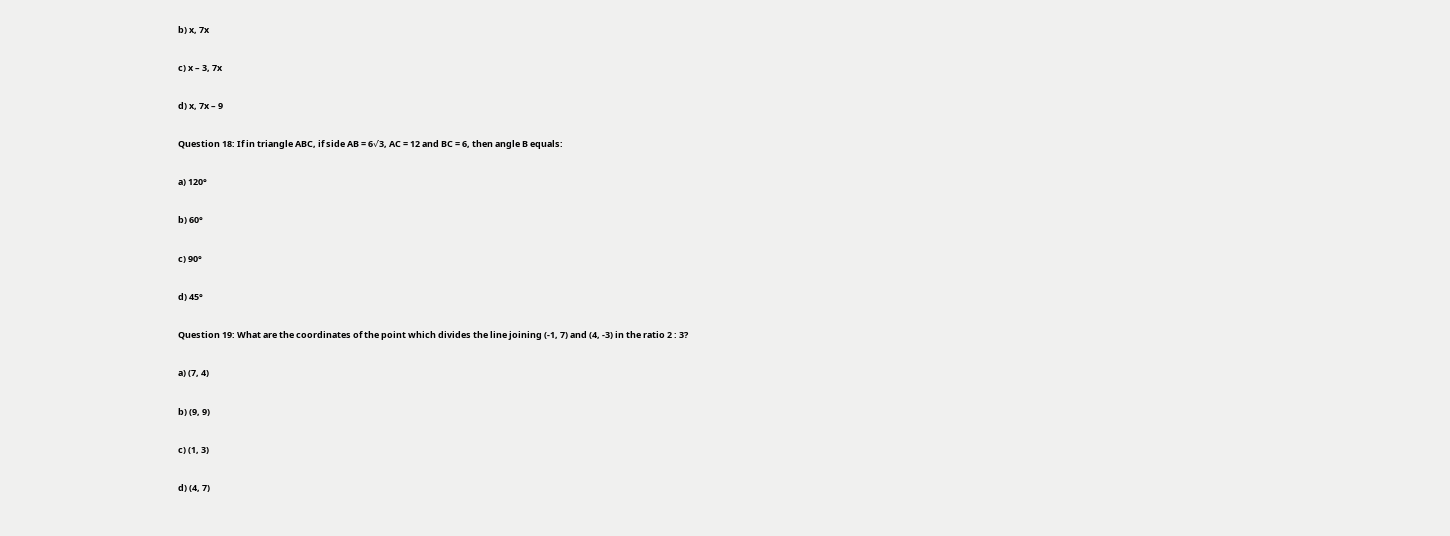b) x, 7x

c) x – 3, 7x

d) x, 7x – 9

Question 18: If in triangle ABC, if side AB = 6√3, AC = 12 and BC = 6, then angle B equals:

a) 120°

b) 60°

c) 90°

d) 45°

Question 19: What are the coordinates of the point which divides the line joining (-1, 7) and (4, -3) in the ratio 2 : 3?

a) (7, 4)

b) (9, 9)

c) (1, 3)

d) (4, 7)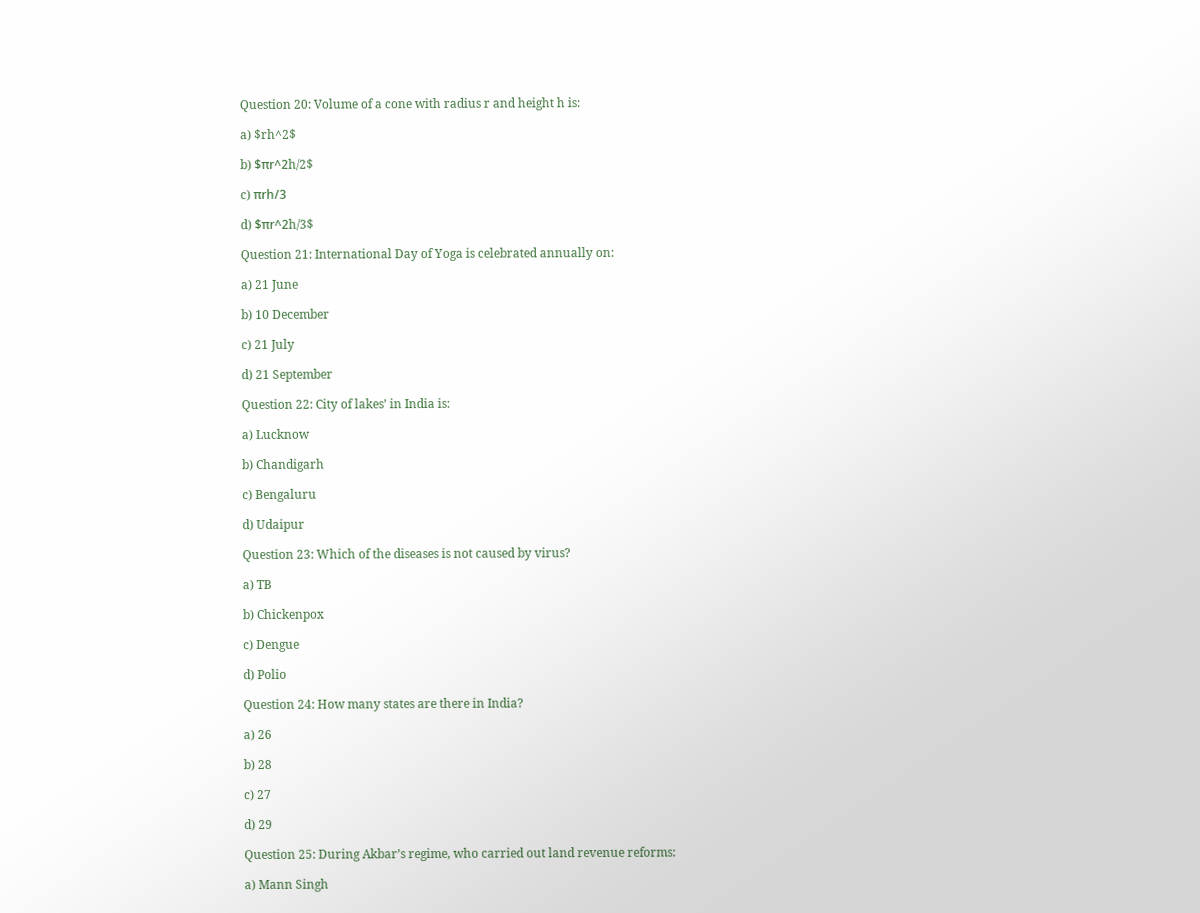Question 20: Volume of a cone with radius r and height h is:

a) $rh^2$

b) $πr^2h/2$

c) πrh/3

d) $πr^2h/3$

Question 21: International Day of Yoga is celebrated annually on:

a) 21 June

b) 10 December

c) 21 July

d) 21 September

Question 22: City of lakes’ in India is:

a) Lucknow

b) Chandigarh

c) Bengaluru

d) Udaipur

Question 23: Which of the diseases is not caused by virus?

a) TB

b) Chickenpox

c) Dengue

d) Polio

Question 24: How many states are there in India?

a) 26

b) 28

c) 27

d) 29

Question 25: During Akbar’s regime, who carried out land revenue reforms:

a) Mann Singh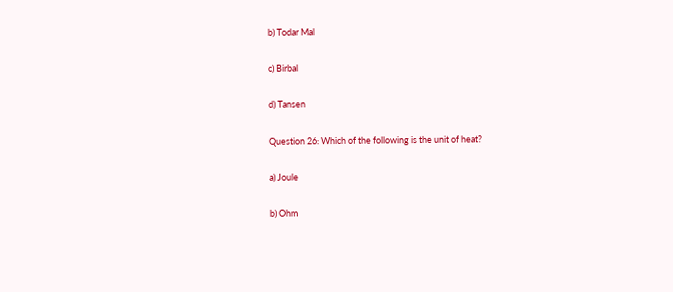b) Todar Mal

c) Birbal

d) Tansen

Question 26: Which of the following is the unit of heat?

a) Joule

b) Ohm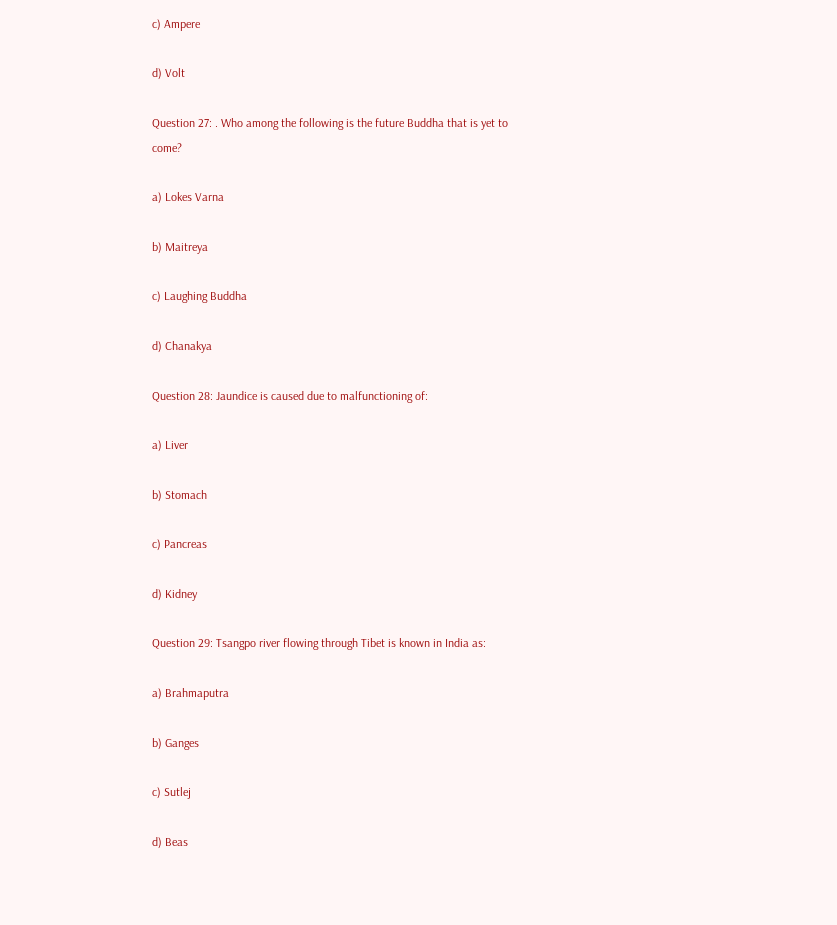c) Ampere

d) Volt

Question 27: . Who among the following is the future Buddha that is yet to come?

a) Lokes Varna

b) Maitreya

c) Laughing Buddha

d) Chanakya

Question 28: Jaundice is caused due to malfunctioning of:

a) Liver

b) Stomach

c) Pancreas

d) Kidney

Question 29: Tsangpo river flowing through Tibet is known in India as:

a) Brahmaputra

b) Ganges

c) Sutlej

d) Beas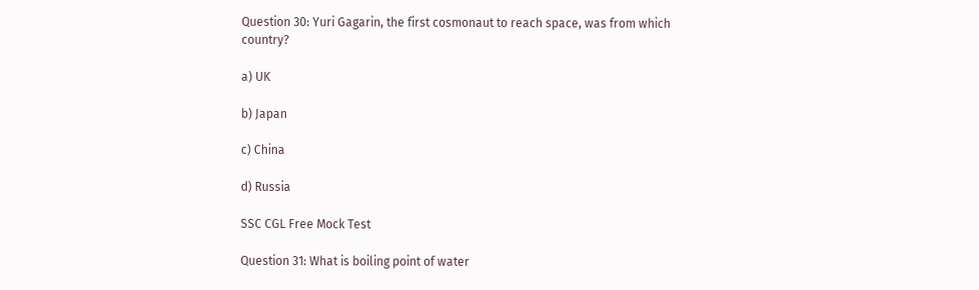Question 30: Yuri Gagarin, the first cosmonaut to reach space, was from which country?

a) UK

b) Japan

c) China

d) Russia

SSC CGL Free Mock Test

Question 31: What is boiling point of water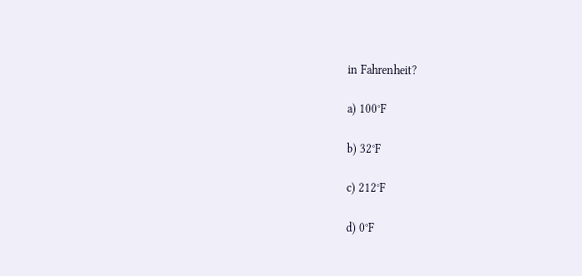in Fahrenheit?

a) 100°F

b) 32°F

c) 212°F

d) 0°F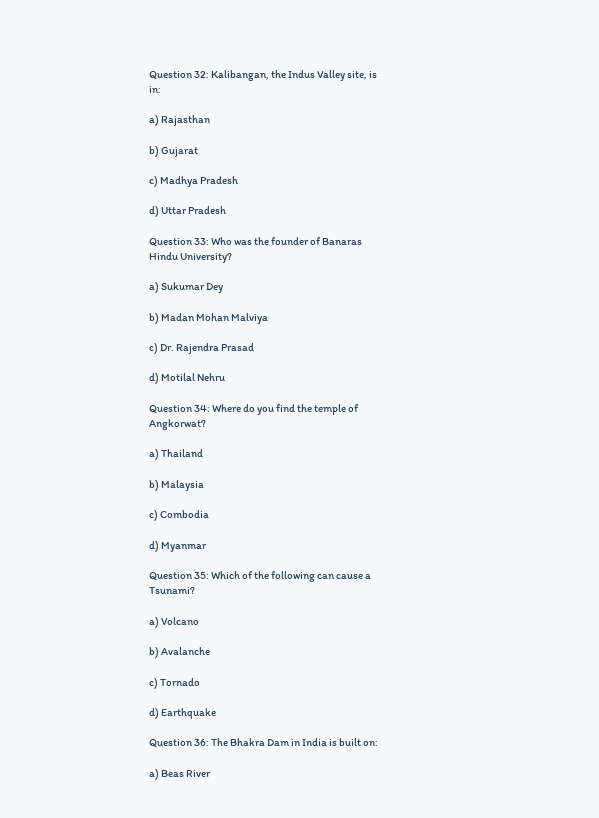Question 32: Kalibangan, the Indus Valley site, is in:

a) Rajasthan

b) Gujarat

c) Madhya Pradesh

d) Uttar Pradesh

Question 33: Who was the founder of Banaras Hindu University?

a) Sukumar Dey

b) Madan Mohan Malviya

c) Dr. Rajendra Prasad

d) Motilal Nehru

Question 34: Where do you find the temple of Angkorwat?

a) Thailand

b) Malaysia

c) Combodia

d) Myanmar

Question 35: Which of the following can cause a Tsunami?

a) Volcano

b) Avalanche

c) Tornado

d) Earthquake

Question 36: The Bhakra Dam in India is built on:

a) Beas River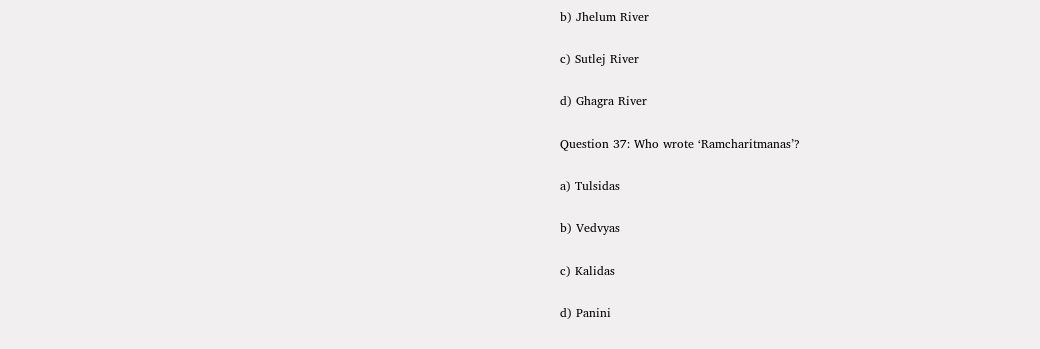b) Jhelum River

c) Sutlej River

d) Ghagra River

Question 37: Who wrote ‘Ramcharitmanas’?

a) Tulsidas

b) Vedvyas

c) Kalidas

d) Panini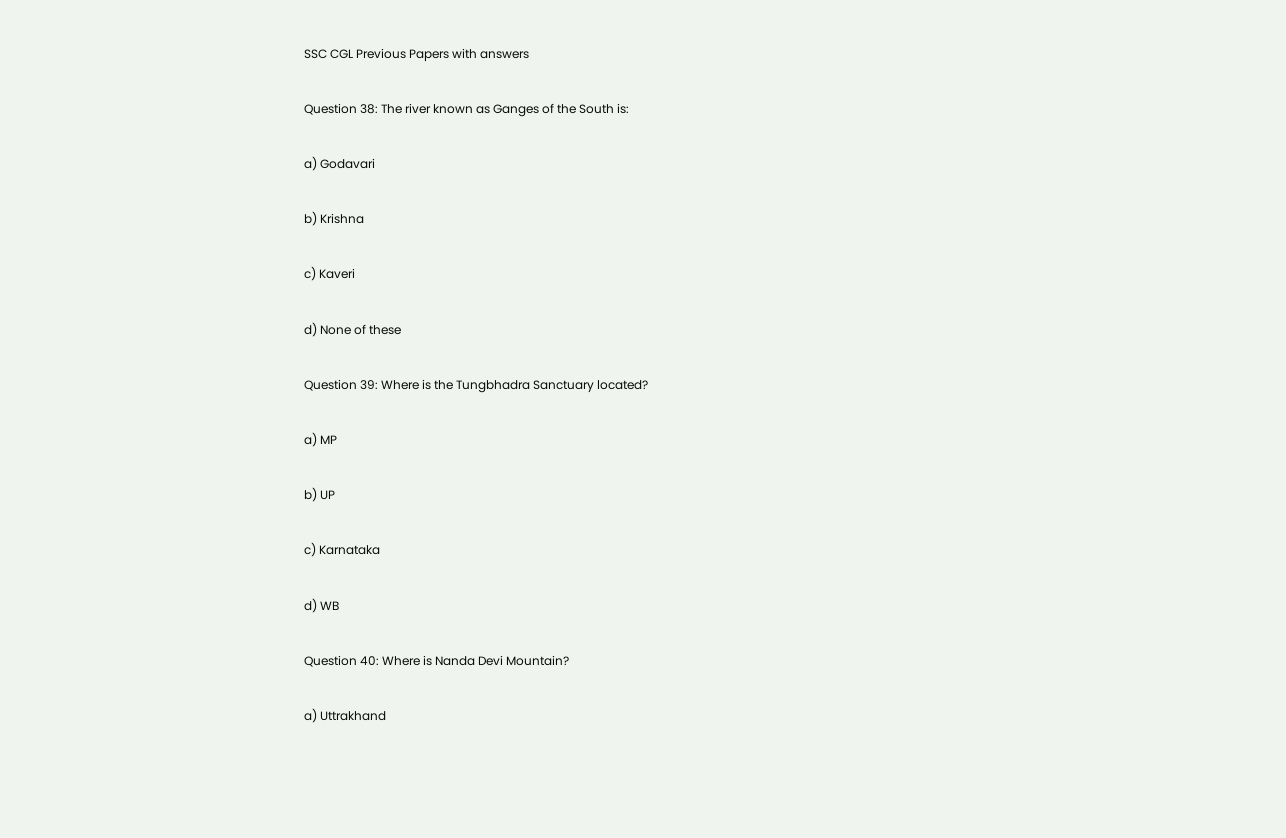SSC CGL Previous Papers with answers

Question 38: The river known as Ganges of the South is:

a) Godavari

b) Krishna

c) Kaveri

d) None of these

Question 39: Where is the Tungbhadra Sanctuary located?

a) MP

b) UP

c) Karnataka

d) WB

Question 40: Where is Nanda Devi Mountain?

a) Uttrakhand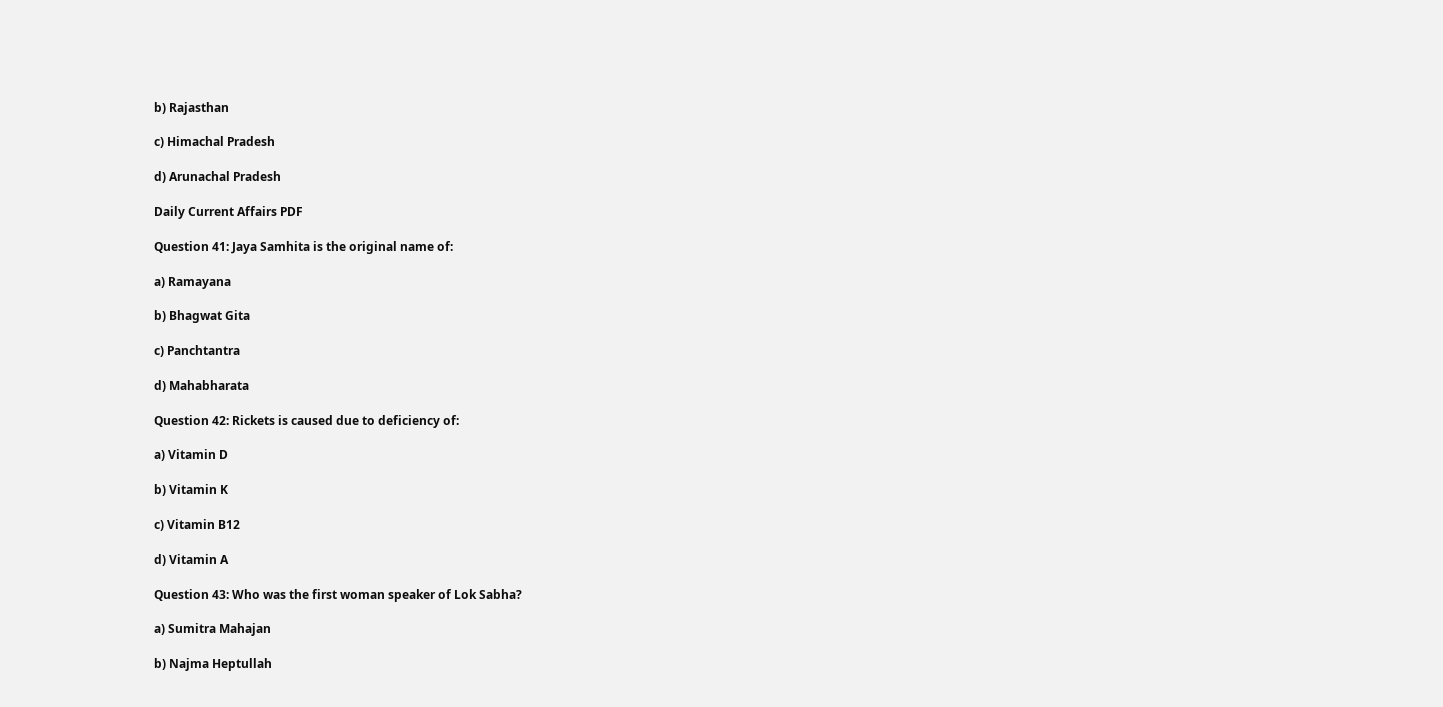b) Rajasthan

c) Himachal Pradesh

d) Arunachal Pradesh

Daily Current Affairs PDF

Question 41: Jaya Samhita is the original name of:

a) Ramayana

b) Bhagwat Gita

c) Panchtantra

d) Mahabharata

Question 42: Rickets is caused due to deficiency of:

a) Vitamin D

b) Vitamin K

c) Vitamin B12

d) Vitamin A

Question 43: Who was the first woman speaker of Lok Sabha?

a) Sumitra Mahajan

b) Najma Heptullah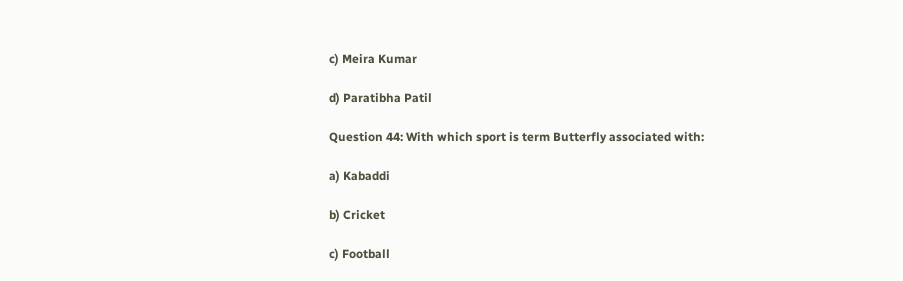c) Meira Kumar

d) Paratibha Patil

Question 44: With which sport is term Butterfly associated with:

a) Kabaddi

b) Cricket

c) Football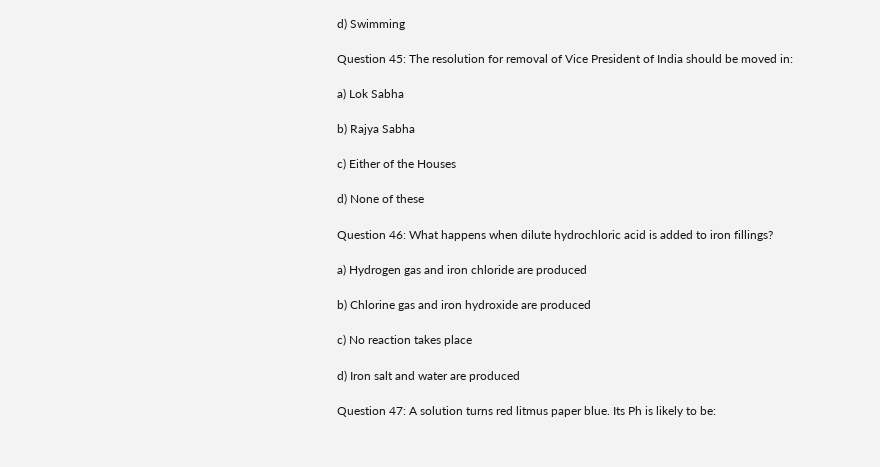d) Swimming

Question 45: The resolution for removal of Vice President of India should be moved in:

a) Lok Sabha

b) Rajya Sabha

c) Either of the Houses

d) None of these

Question 46: What happens when dilute hydrochloric acid is added to iron fillings?

a) Hydrogen gas and iron chloride are produced

b) Chlorine gas and iron hydroxide are produced

c) No reaction takes place

d) Iron salt and water are produced

Question 47: A solution turns red litmus paper blue. Its Ph is likely to be: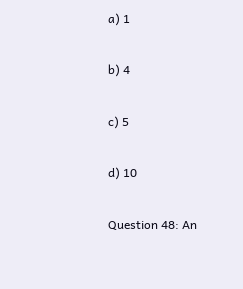a) 1

b) 4

c) 5

d) 10

Question 48: An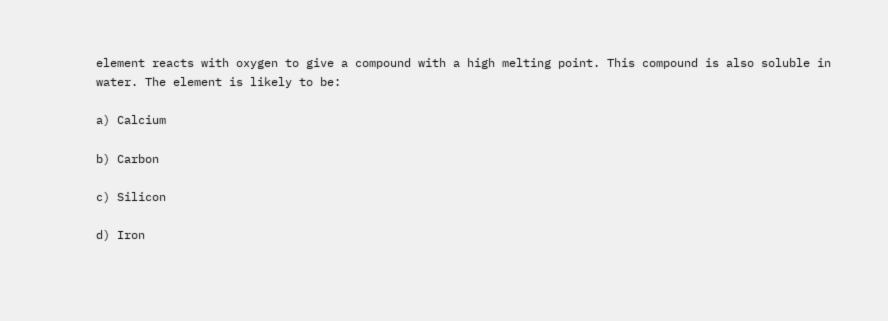element reacts with oxygen to give a compound with a high melting point. This compound is also soluble in water. The element is likely to be:

a) Calcium

b) Carbon

c) Silicon

d) Iron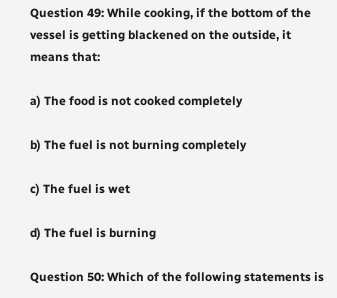Question 49: While cooking, if the bottom of the vessel is getting blackened on the outside, it means that:

a) The food is not cooked completely

b) The fuel is not burning completely

c) The fuel is wet

d) The fuel is burning

Question 50: Which of the following statements is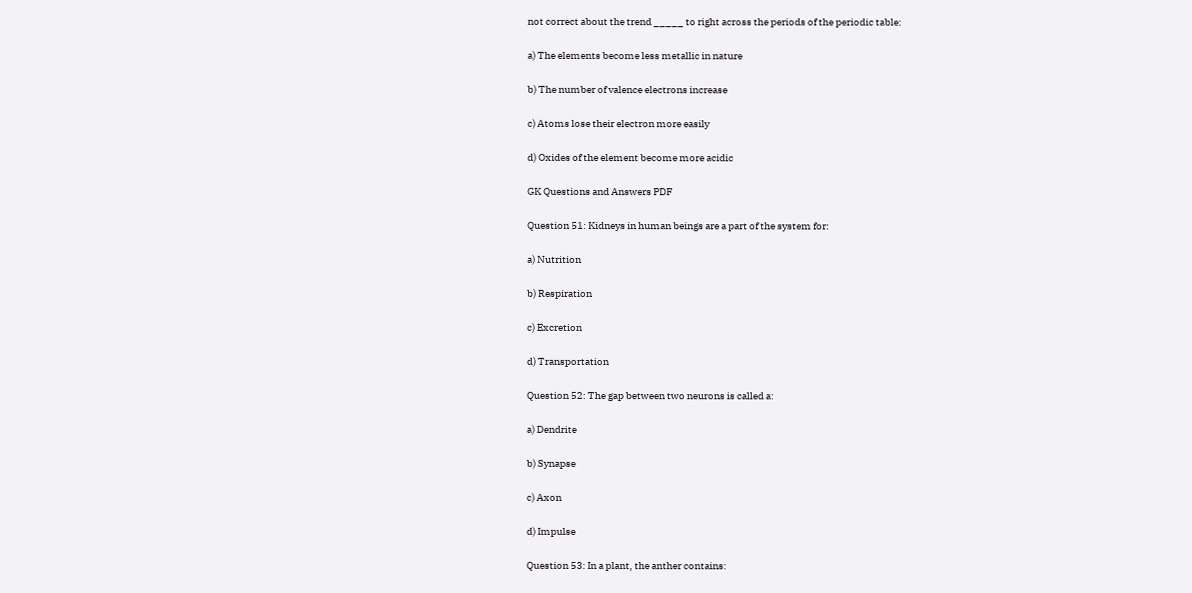not correct about the trend _____ to right across the periods of the periodic table:

a) The elements become less metallic in nature

b) The number of valence electrons increase

c) Atoms lose their electron more easily

d) Oxides of the element become more acidic

GK Questions and Answers PDF

Question 51: Kidneys in human beings are a part of the system for:

a) Nutrition

b) Respiration

c) Excretion

d) Transportation

Question 52: The gap between two neurons is called a:

a) Dendrite

b) Synapse

c) Axon

d) Impulse

Question 53: In a plant, the anther contains: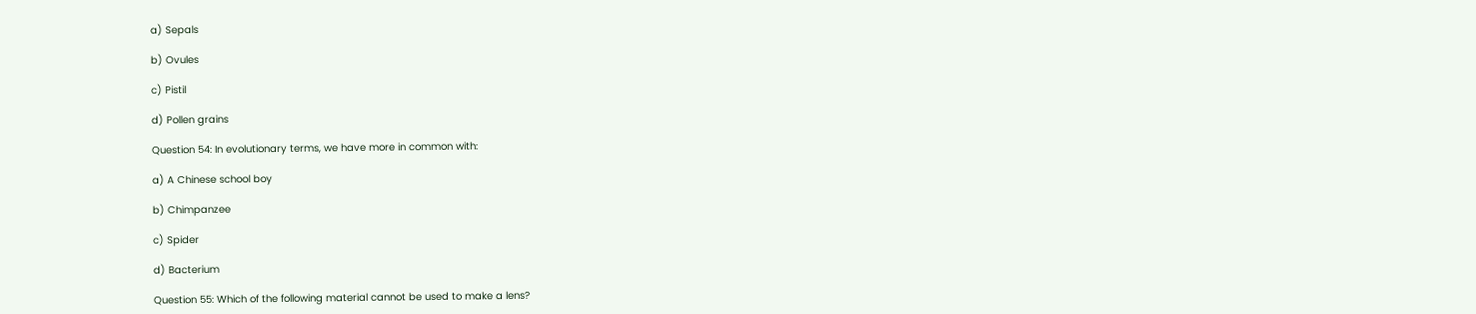a) Sepals

b) Ovules

c) Pistil

d) Pollen grains

Question 54: In evolutionary terms, we have more in common with:

a) A Chinese school boy

b) Chimpanzee

c) Spider

d) Bacterium

Question 55: Which of the following material cannot be used to make a lens?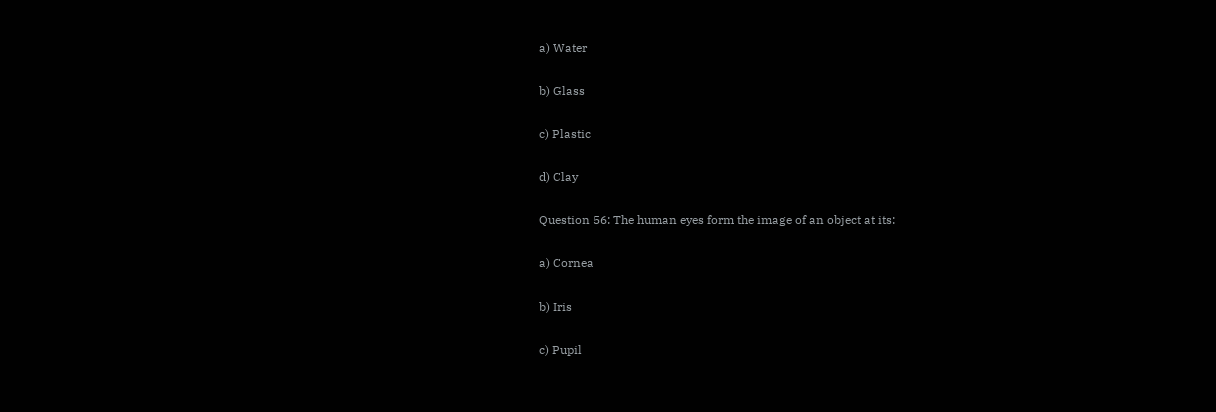a) Water

b) Glass

c) Plastic

d) Clay

Question 56: The human eyes form the image of an object at its:

a) Cornea

b) Iris

c) Pupil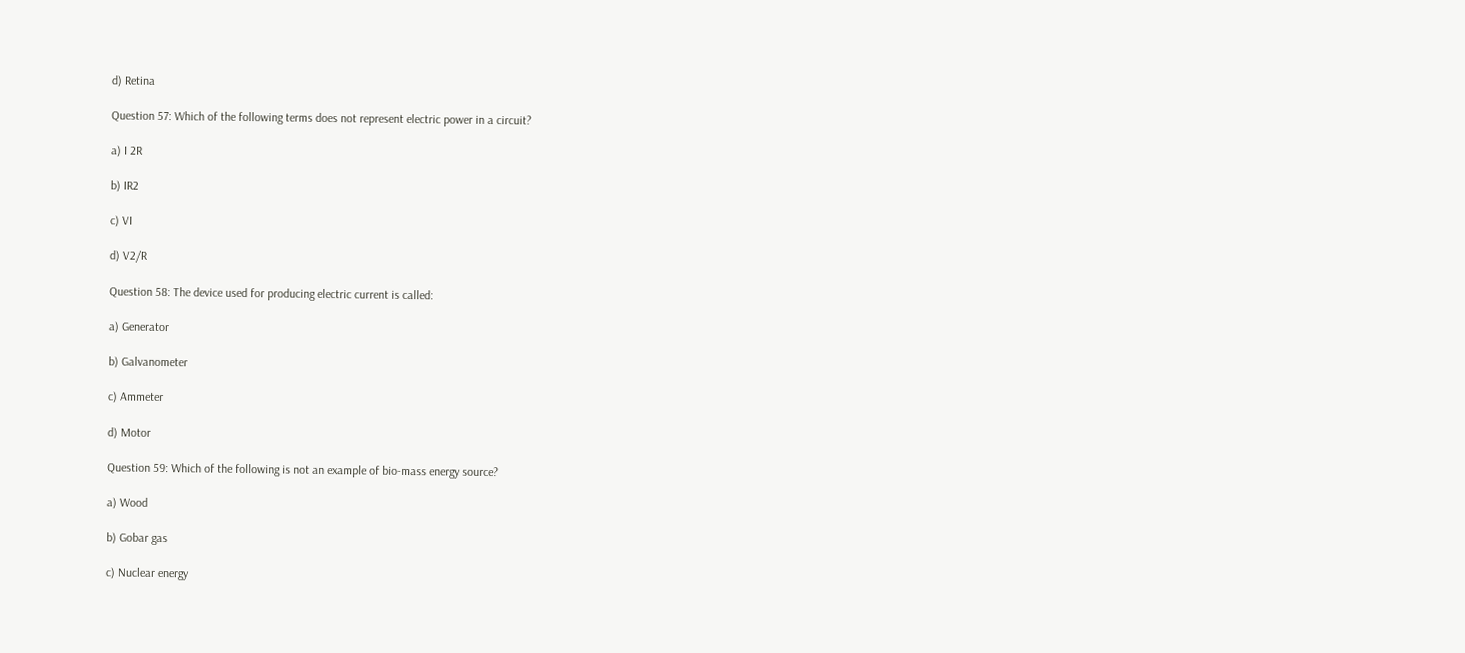d) Retina

Question 57: Which of the following terms does not represent electric power in a circuit?

a) I 2R

b) IR2

c) VI

d) V2/R

Question 58: The device used for producing electric current is called:

a) Generator

b) Galvanometer

c) Ammeter

d) Motor

Question 59: Which of the following is not an example of bio-mass energy source?

a) Wood

b) Gobar gas

c) Nuclear energy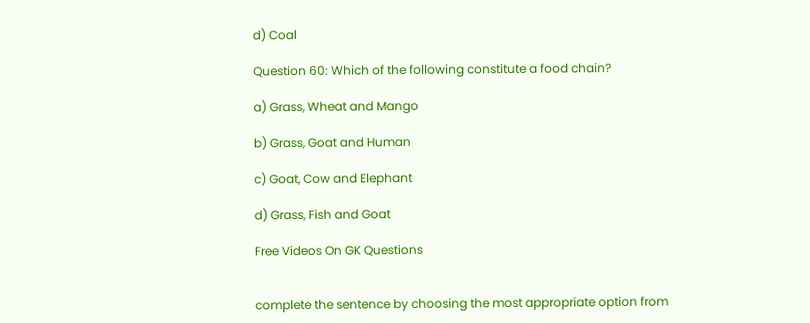d) Coal

Question 60: Which of the following constitute a food chain?

a) Grass, Wheat and Mango

b) Grass, Goat and Human

c) Goat, Cow and Elephant

d) Grass, Fish and Goat

Free Videos On GK Questions


complete the sentence by choosing the most appropriate option from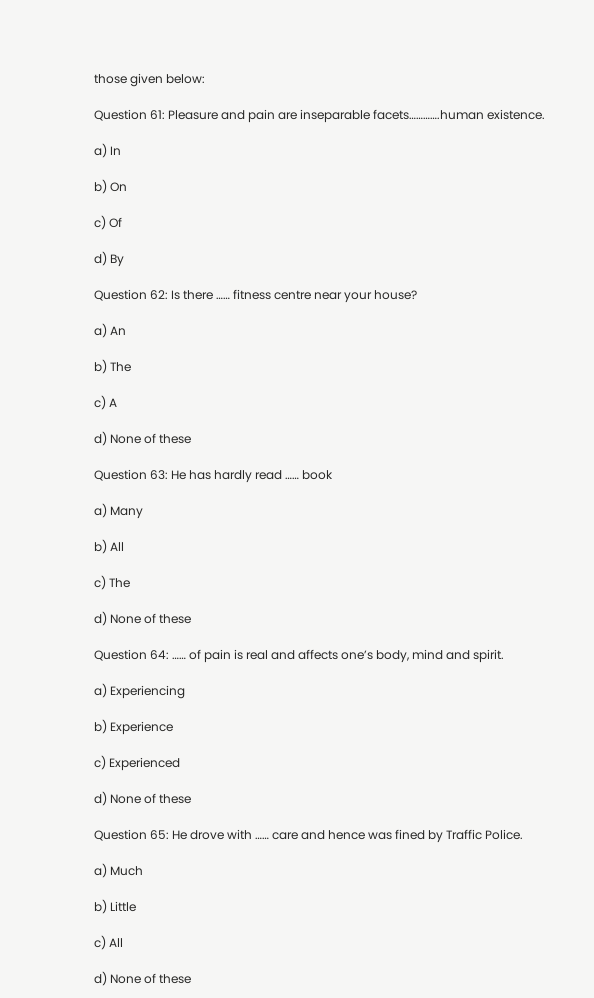those given below:

Question 61: Pleasure and pain are inseparable facets………….human existence.

a) In

b) On

c) Of

d) By

Question 62: Is there …… fitness centre near your house?

a) An

b) The

c) A

d) None of these

Question 63: He has hardly read …… book

a) Many

b) All

c) The

d) None of these

Question 64: …… of pain is real and affects one’s body, mind and spirit.

a) Experiencing

b) Experience

c) Experienced

d) None of these

Question 65: He drove with …… care and hence was fined by Traffic Police.

a) Much

b) Little

c) All

d) None of these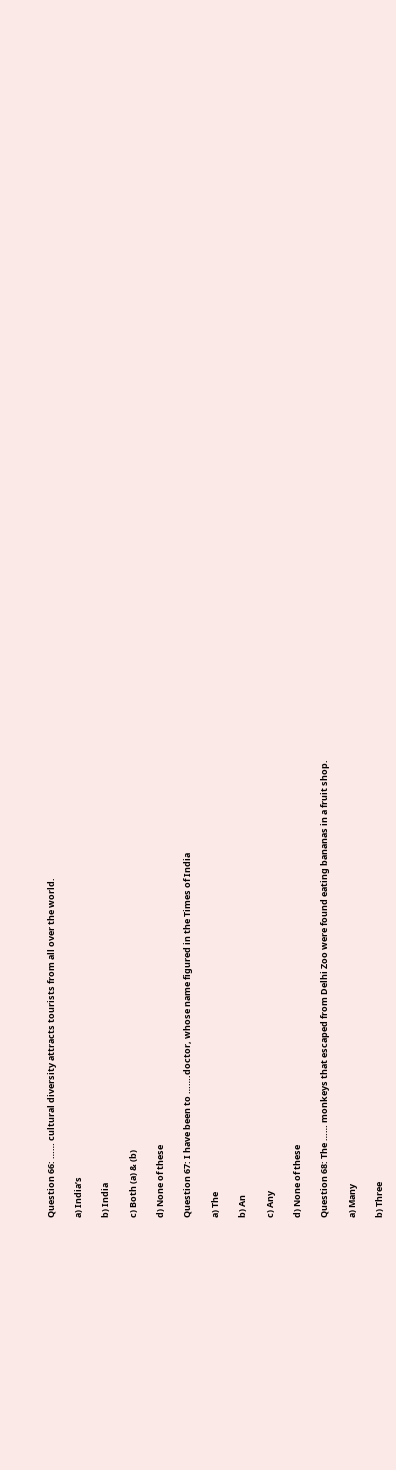Question 66: …… cultural diversity attracts tourists from all over the world.

a) India’s

b) India

c) Both (a) & (b)

d) None of these

Question 67: I have been to …….doctor, whose name figured in the Times of India

a) The

b) An

c) Any

d) None of these

Question 68: The …… monkeys that escaped from Delhi Zoo were found eating bananas in a fruit shop.

a) Many

b) Three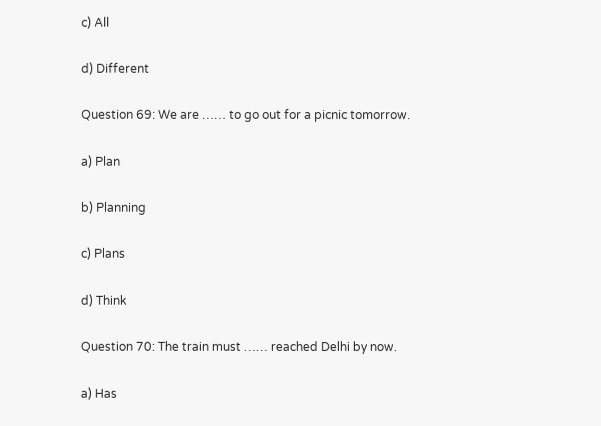c) All

d) Different

Question 69: We are …… to go out for a picnic tomorrow.

a) Plan

b) Planning

c) Plans

d) Think

Question 70: The train must …… reached Delhi by now.

a) Has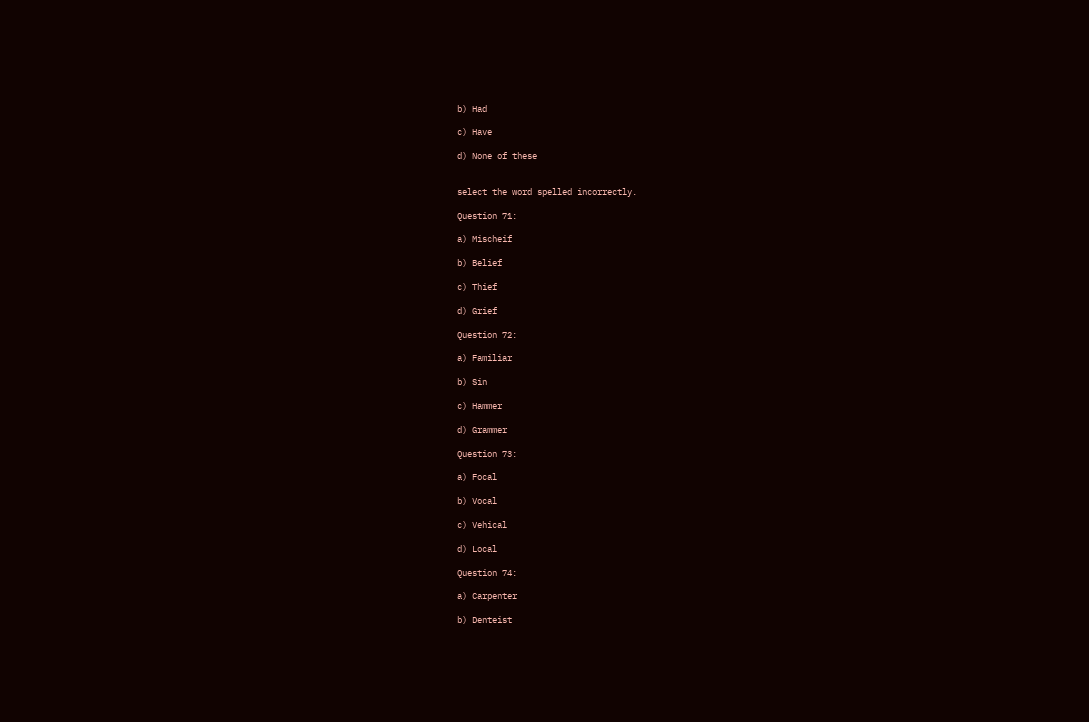b) Had

c) Have

d) None of these


select the word spelled incorrectly.

Question 71:

a) Mischeif

b) Belief

c) Thief

d) Grief

Question 72:

a) Familiar

b) Sin

c) Hammer

d) Grammer

Question 73:

a) Focal

b) Vocal

c) Vehical

d) Local

Question 74:

a) Carpenter

b) Denteist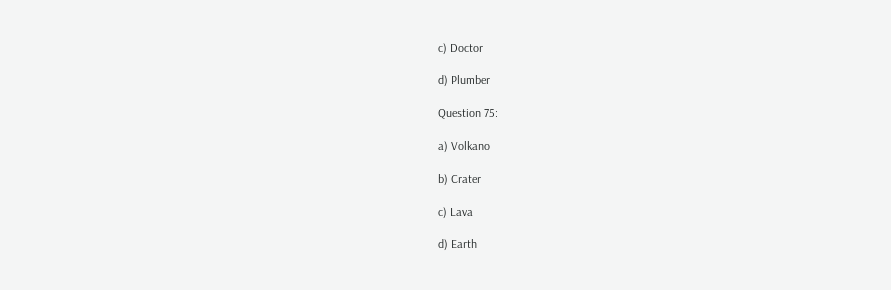c) Doctor

d) Plumber

Question 75:

a) Volkano

b) Crater

c) Lava

d) Earth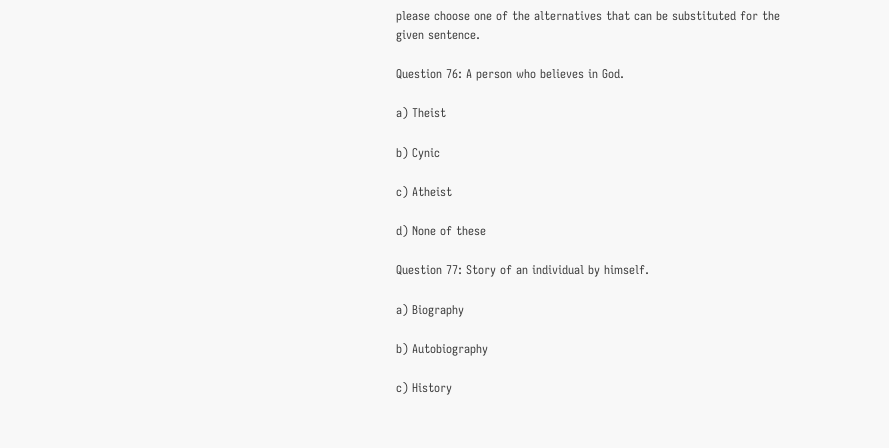please choose one of the alternatives that can be substituted for the given sentence.

Question 76: A person who believes in God.

a) Theist

b) Cynic

c) Atheist

d) None of these

Question 77: Story of an individual by himself.

a) Biography

b) Autobiography

c) History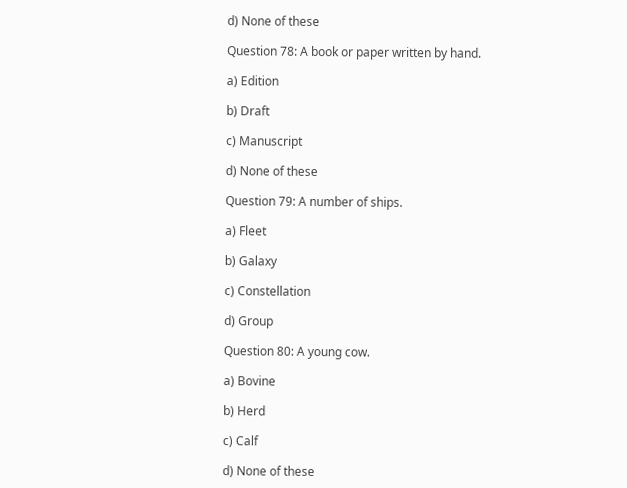d) None of these

Question 78: A book or paper written by hand.

a) Edition

b) Draft

c) Manuscript

d) None of these

Question 79: A number of ships.

a) Fleet

b) Galaxy

c) Constellation

d) Group

Question 80: A young cow.

a) Bovine

b) Herd

c) Calf

d) None of these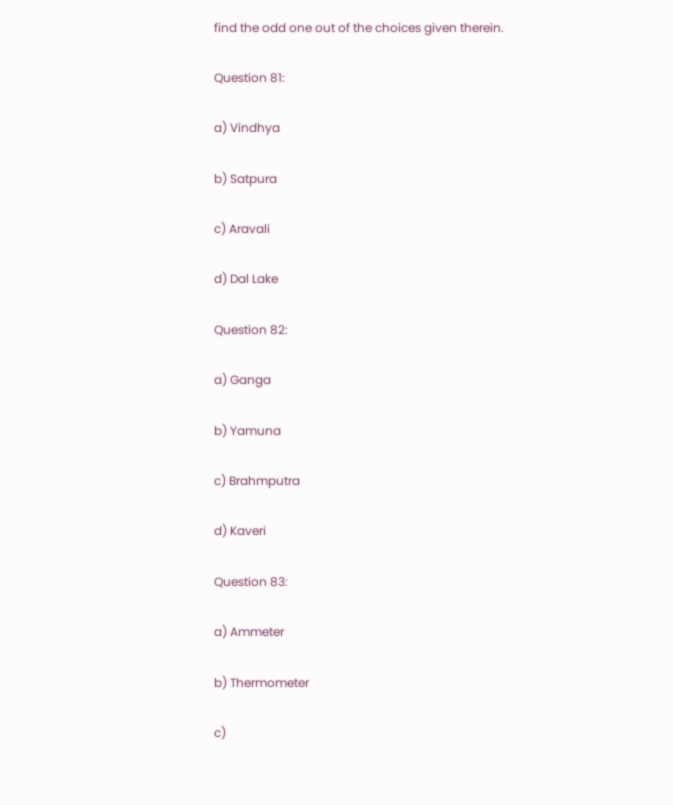find the odd one out of the choices given therein.

Question 81:

a) Vindhya

b) Satpura

c) Aravali

d) Dal Lake

Question 82:

a) Ganga

b) Yamuna

c) Brahmputra

d) Kaveri

Question 83:

a) Ammeter

b) Thermometer

c)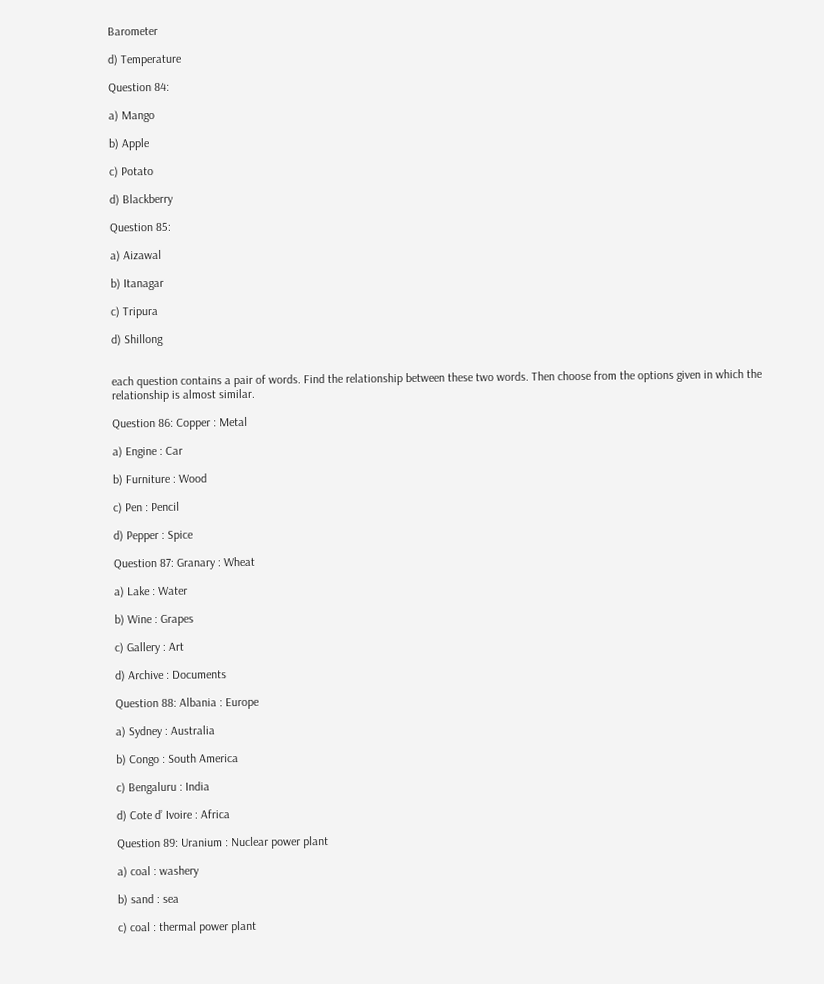Barometer

d) Temperature

Question 84:

a) Mango

b) Apple

c) Potato

d) Blackberry

Question 85:

a) Aizawal

b) Itanagar

c) Tripura

d) Shillong


each question contains a pair of words. Find the relationship between these two words. Then choose from the options given in which the relationship is almost similar.

Question 86: Copper : Metal

a) Engine : Car

b) Furniture : Wood

c) Pen : Pencil

d) Pepper : Spice

Question 87: Granary : Wheat

a) Lake : Water

b) Wine : Grapes

c) Gallery : Art

d) Archive : Documents

Question 88: Albania : Europe

a) Sydney : Australia

b) Congo : South America

c) Bengaluru : India

d) Cote d’ Ivoire : Africa

Question 89: Uranium : Nuclear power plant

a) coal : washery

b) sand : sea

c) coal : thermal power plant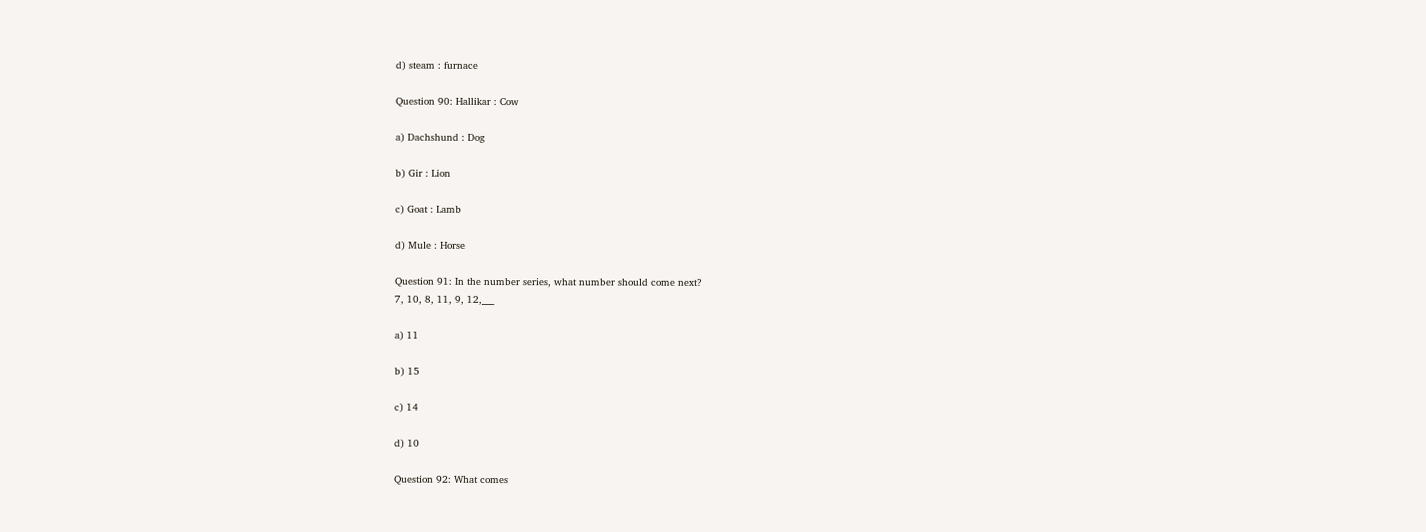d) steam : furnace

Question 90: Hallikar : Cow

a) Dachshund : Dog

b) Gir : Lion

c) Goat : Lamb

d) Mule : Horse

Question 91: In the number series, what number should come next?
7, 10, 8, 11, 9, 12,___

a) 11

b) 15

c) 14

d) 10

Question 92: What comes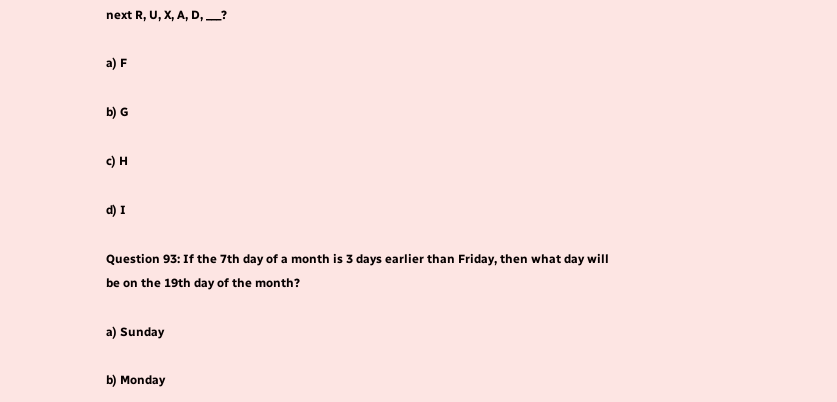next R, U, X, A, D, ___?

a) F

b) G

c) H

d) I

Question 93: If the 7th day of a month is 3 days earlier than Friday, then what day will be on the 19th day of the month?

a) Sunday

b) Monday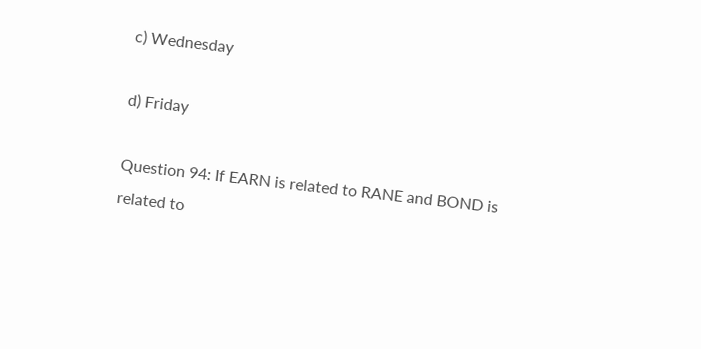c) Wednesday

d) Friday

Question 94: If EARN is related to RANE and BOND is related to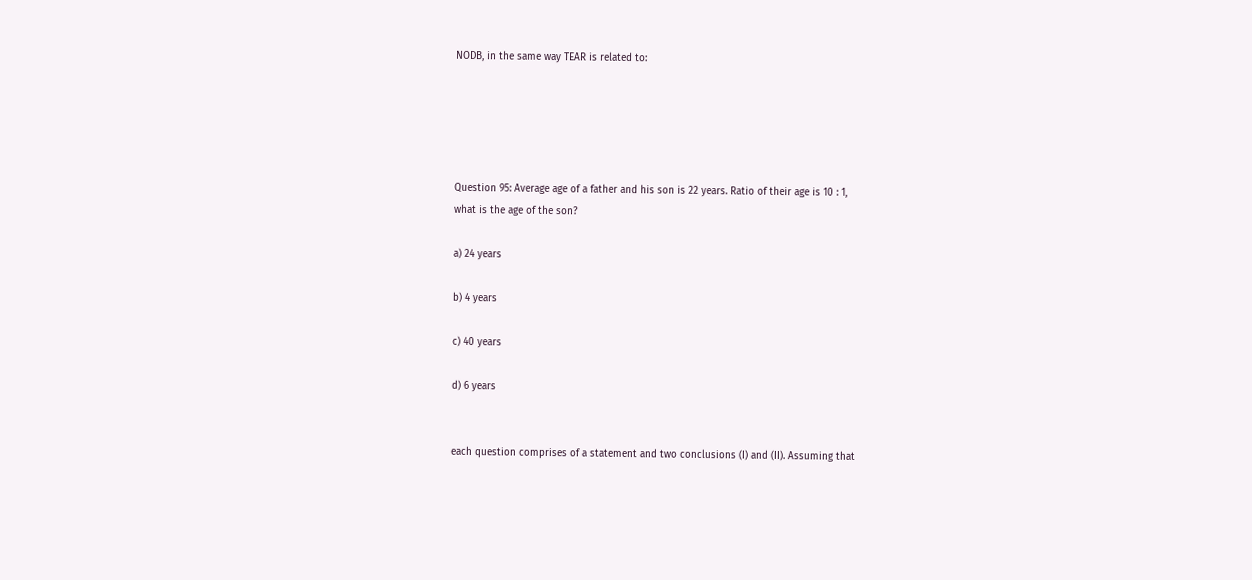NODB, in the same way TEAR is related to:





Question 95: Average age of a father and his son is 22 years. Ratio of their age is 10 : 1,
what is the age of the son?

a) 24 years

b) 4 years

c) 40 years

d) 6 years


each question comprises of a statement and two conclusions (I) and (II). Assuming that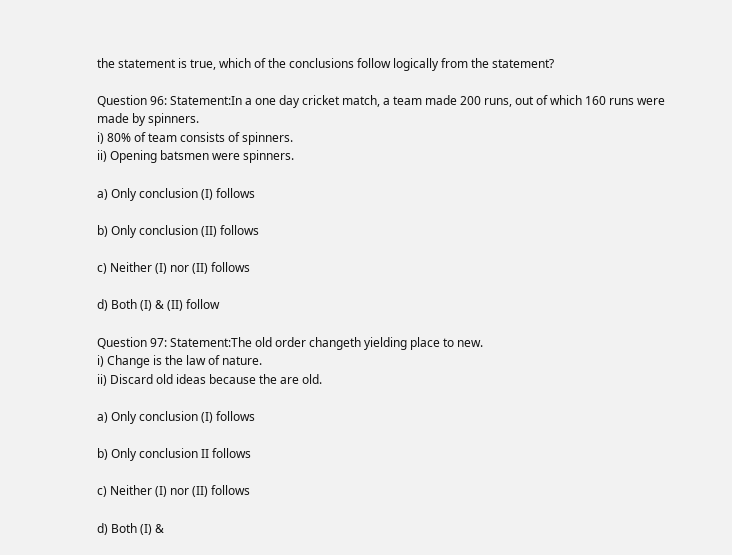the statement is true, which of the conclusions follow logically from the statement?

Question 96: Statement:In a one day cricket match, a team made 200 runs, out of which 160 runs were
made by spinners.
i) 80% of team consists of spinners.
ii) Opening batsmen were spinners.

a) Only conclusion (I) follows

b) Only conclusion (II) follows

c) Neither (I) nor (II) follows

d) Both (I) & (II) follow

Question 97: Statement:The old order changeth yielding place to new.
i) Change is the law of nature.
ii) Discard old ideas because the are old.

a) Only conclusion (I) follows

b) Only conclusion II follows

c) Neither (I) nor (II) follows

d) Both (I) &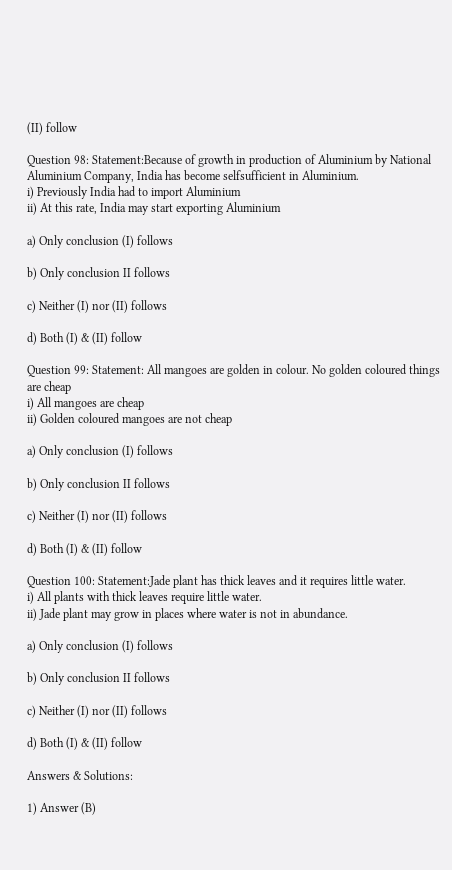(II) follow

Question 98: Statement:Because of growth in production of Aluminium by National Aluminium Company, India has become selfsufficient in Aluminium.
i) Previously India had to import Aluminium
ii) At this rate, India may start exporting Aluminium

a) Only conclusion (I) follows

b) Only conclusion II follows

c) Neither (I) nor (II) follows

d) Both (I) & (II) follow

Question 99: Statement: All mangoes are golden in colour. No golden coloured things are cheap
i) All mangoes are cheap
ii) Golden coloured mangoes are not cheap

a) Only conclusion (I) follows

b) Only conclusion II follows

c) Neither (I) nor (II) follows

d) Both (I) & (II) follow

Question 100: Statement:Jade plant has thick leaves and it requires little water.
i) All plants with thick leaves require little water.
ii) Jade plant may grow in places where water is not in abundance.

a) Only conclusion (I) follows

b) Only conclusion II follows

c) Neither (I) nor (II) follows

d) Both (I) & (II) follow

Answers & Solutions:

1) Answer (B)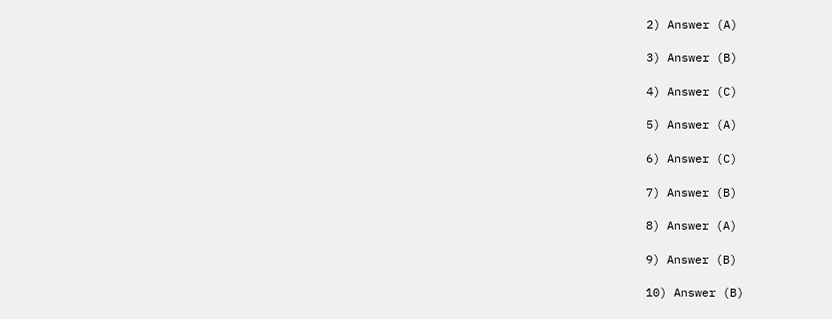2) Answer (A)

3) Answer (B)

4) Answer (C)

5) Answer (A)

6) Answer (C)

7) Answer (B)

8) Answer (A)

9) Answer (B)

10) Answer (B)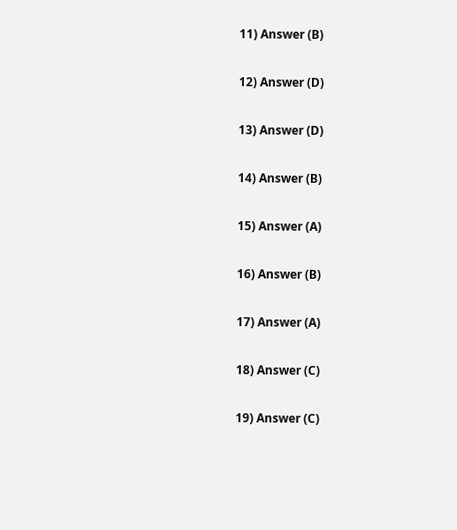11) Answer (B)

12) Answer (D)

13) Answer (D)

14) Answer (B)

15) Answer (A)

16) Answer (B)

17) Answer (A)

18) Answer (C)

19) Answer (C)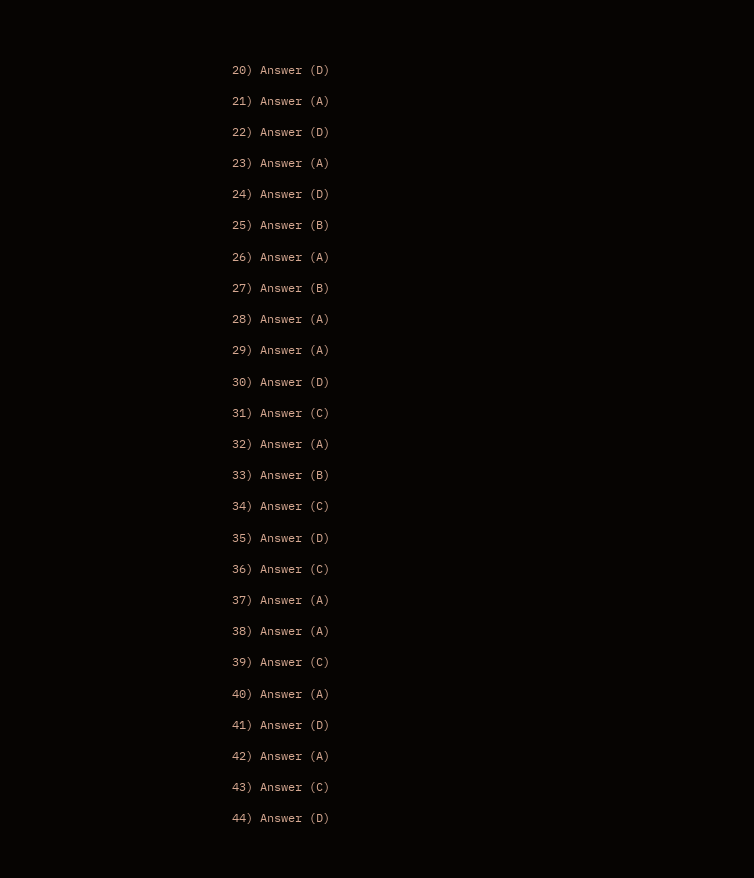20) Answer (D)

21) Answer (A)

22) Answer (D)

23) Answer (A)

24) Answer (D)

25) Answer (B)

26) Answer (A)

27) Answer (B)

28) Answer (A)

29) Answer (A)

30) Answer (D)

31) Answer (C)

32) Answer (A)

33) Answer (B)

34) Answer (C)

35) Answer (D)

36) Answer (C)

37) Answer (A)

38) Answer (A)

39) Answer (C)

40) Answer (A)

41) Answer (D)

42) Answer (A)

43) Answer (C)

44) Answer (D)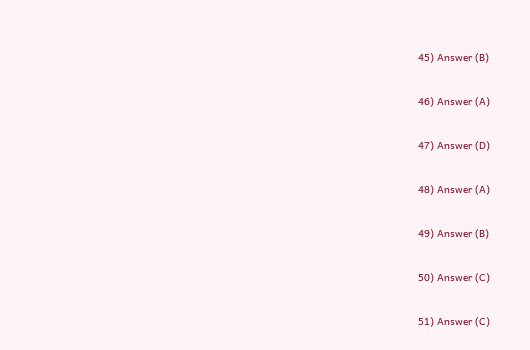45) Answer (B)

46) Answer (A)

47) Answer (D)

48) Answer (A)

49) Answer (B)

50) Answer (C)

51) Answer (C)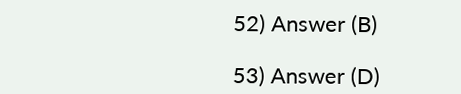52) Answer (B)

53) Answer (D)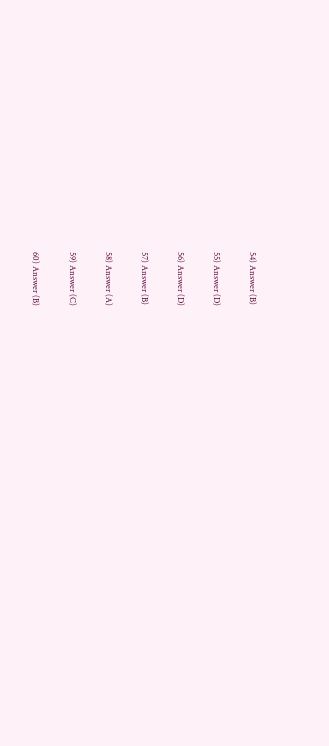54) Answer (B)

55) Answer (D)

56) Answer (D)

57) Answer (B)

58) Answer (A)

59) Answer (C)

60) Answer (B)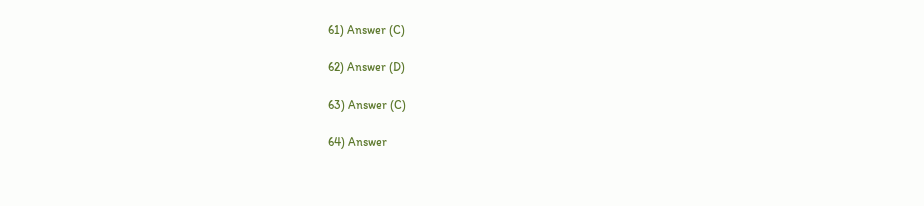61) Answer (C)

62) Answer (D)

63) Answer (C)

64) Answer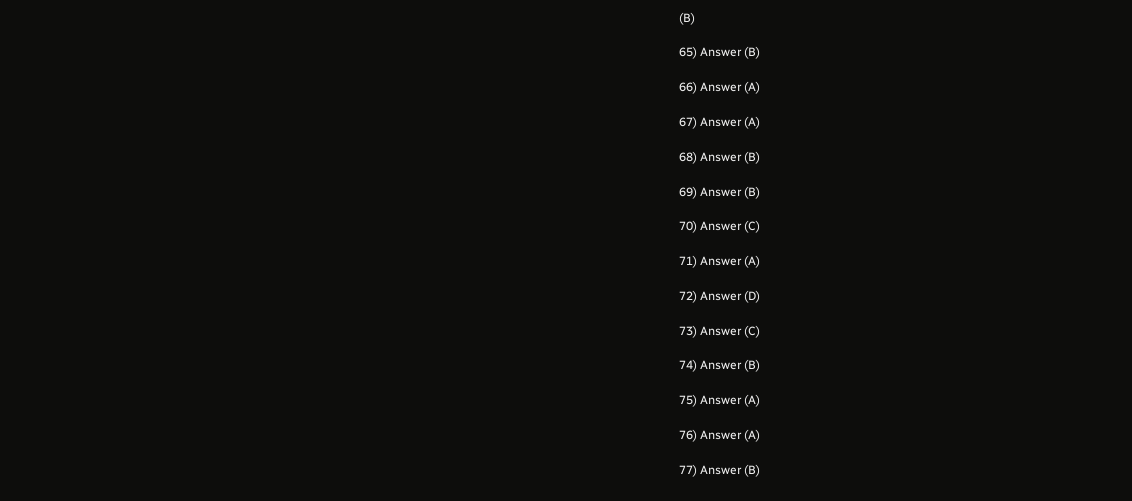(B)

65) Answer (B)

66) Answer (A)

67) Answer (A)

68) Answer (B)

69) Answer (B)

70) Answer (C)

71) Answer (A)

72) Answer (D)

73) Answer (C)

74) Answer (B)

75) Answer (A)

76) Answer (A)

77) Answer (B)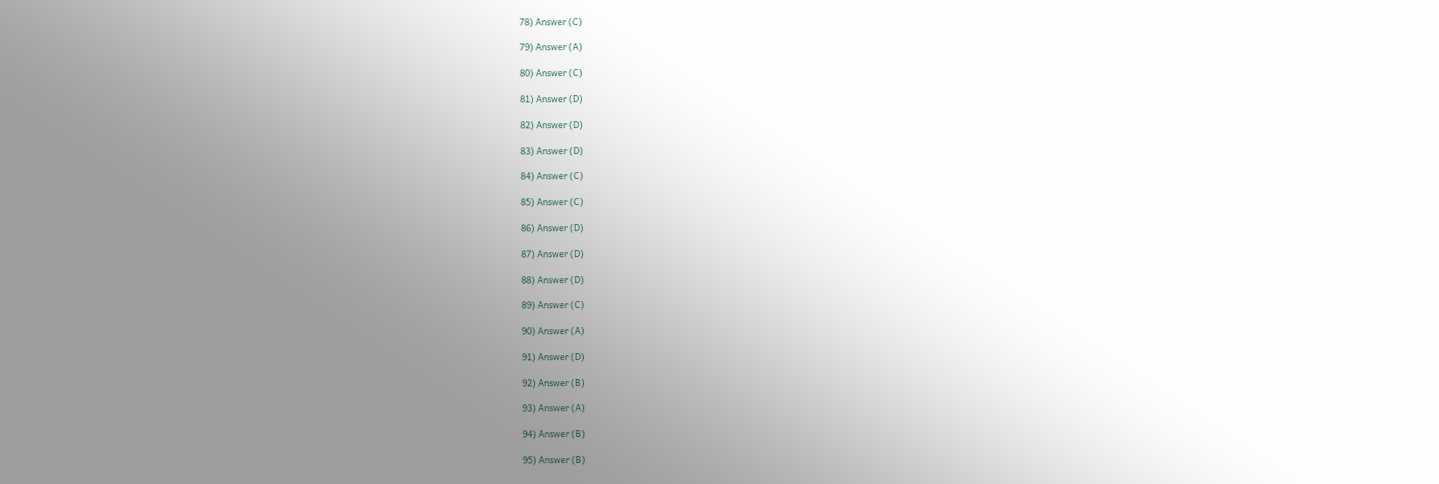78) Answer (C)

79) Answer (A)

80) Answer (C)

81) Answer (D)

82) Answer (D)

83) Answer (D)

84) Answer (C)

85) Answer (C)

86) Answer (D)

87) Answer (D)

88) Answer (D)

89) Answer (C)

90) Answer (A)

91) Answer (D)

92) Answer (B)

93) Answer (A)

94) Answer (B)

95) Answer (B)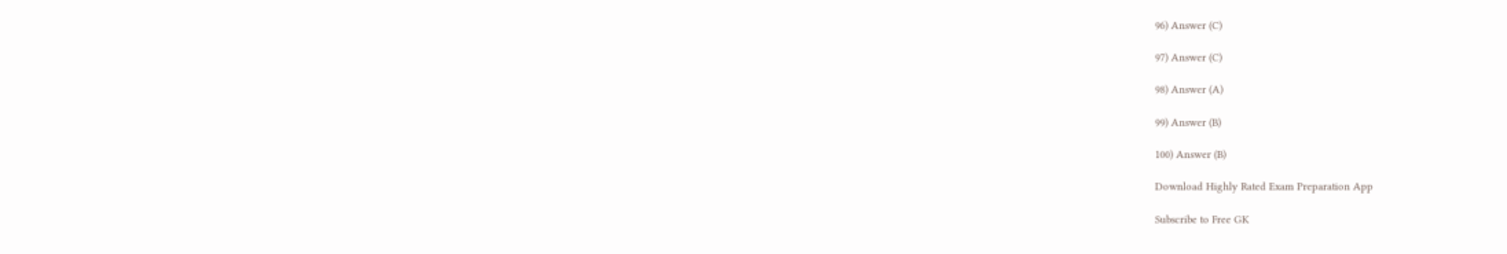96) Answer (C)

97) Answer (C)

98) Answer (A)

99) Answer (B)

100) Answer (B)

Download Highly Rated Exam Preparation App

Subscribe to Free GK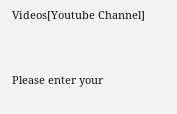Videos[Youtube Channel]


Please enter your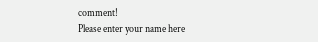comment!
Please enter your name here